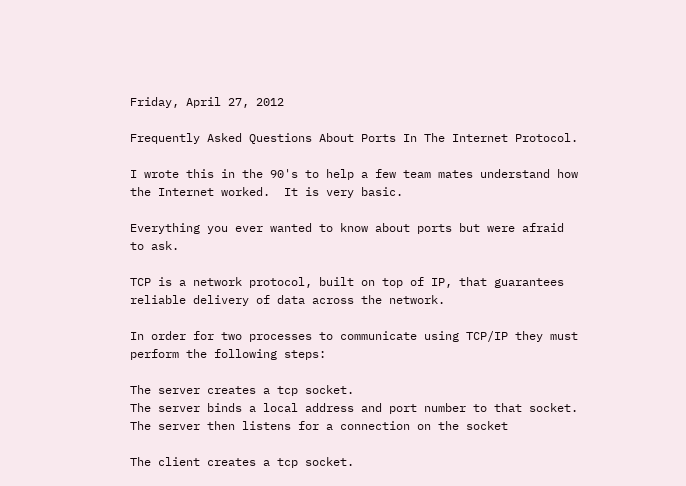Friday, April 27, 2012

Frequently Asked Questions About Ports In The Internet Protocol.

I wrote this in the 90's to help a few team mates understand how the Internet worked.  It is very basic.

Everything you ever wanted to know about ports but were afraid to ask.

TCP is a network protocol, built on top of IP, that guarantees reliable delivery of data across the network.

In order for two processes to communicate using TCP/IP they must perform the following steps:

The server creates a tcp socket.
The server binds a local address and port number to that socket.
The server then listens for a connection on the socket

The client creates a tcp socket.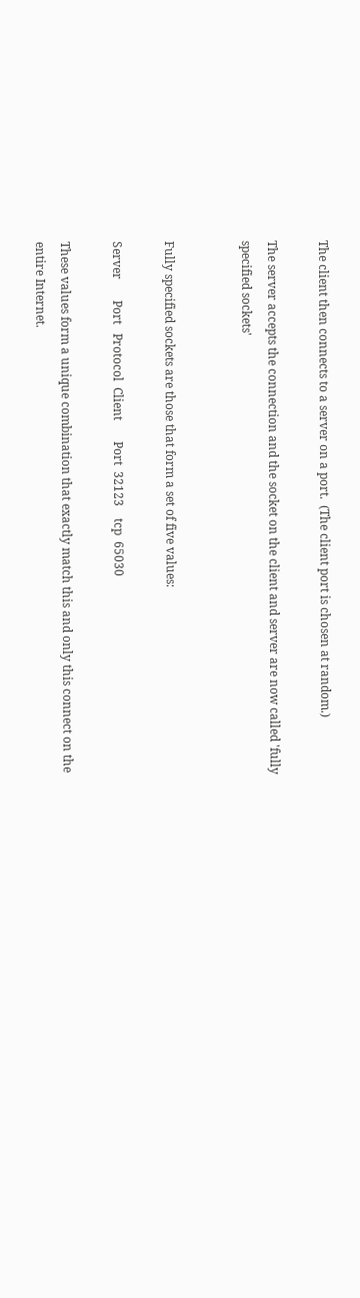The client then connects to a server on a port.  (The client port is chosen at random.)

The server accepts the connection and the socket on the client and server are now called 'fully specified sockets'


Fully specified sockets are those that form a set of five values:

Server       Port   Protocol  Client       Port  32123    tcp  65030

These values form a unique combination that exactly match this and only this connect on the entire Internet.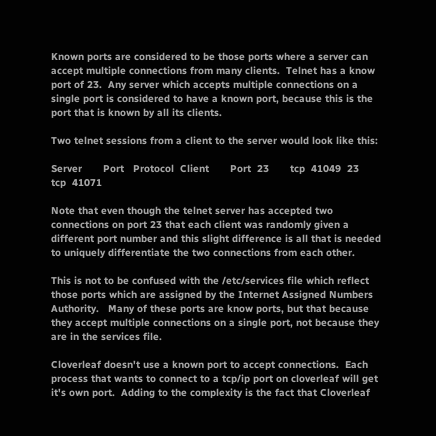Known ports are considered to be those ports where a server can accept multiple connections from many clients.  Telnet has a know port of 23.  Any server which accepts multiple connections on a single port is considered to have a known port, because this is the port that is known by all its clients.

Two telnet sessions from a client to the server would look like this:

Server       Port   Protocol  Client       Port  23       tcp  41049  23       tcp  41071

Note that even though the telnet server has accepted two connections on port 23 that each client was randomly given a different port number and this slight difference is all that is needed to uniquely differentiate the two connections from each other.

This is not to be confused with the /etc/services file which reflect those ports which are assigned by the Internet Assigned Numbers Authority.   Many of these ports are know ports, but that because they accept multiple connections on a single port, not because they are in the services file.

Cloverleaf doesn't use a known port to accept connections.  Each process that wants to connect to a tcp/ip port on cloverleaf will get it's own port.  Adding to the complexity is the fact that Cloverleaf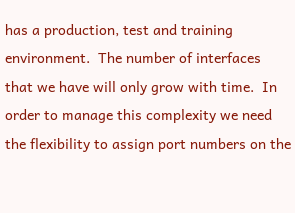has a production, test and training environment.  The number of interfaces that we have will only grow with time.  In order to manage this complexity we need the flexibility to assign port numbers on the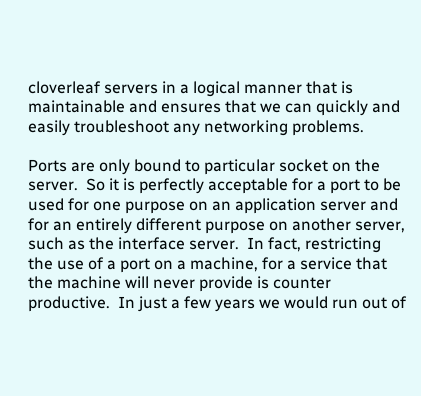cloverleaf servers in a logical manner that is maintainable and ensures that we can quickly and easily troubleshoot any networking problems.

Ports are only bound to particular socket on the server.  So it is perfectly acceptable for a port to be used for one purpose on an application server and for an entirely different purpose on another server, such as the interface server.  In fact, restricting the use of a port on a machine, for a service that the machine will never provide is counter productive.  In just a few years we would run out of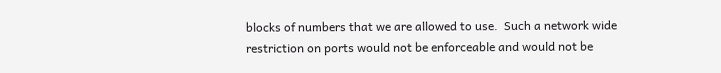blocks of numbers that we are allowed to use.  Such a network wide restriction on ports would not be enforceable and would not be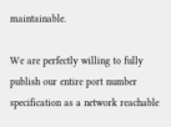maintainable.

We are perfectly willing to fully publish our entire port number specification as a network reachable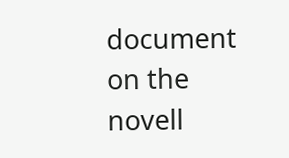document on the novell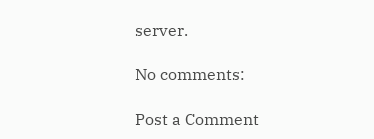server.

No comments:

Post a Comment